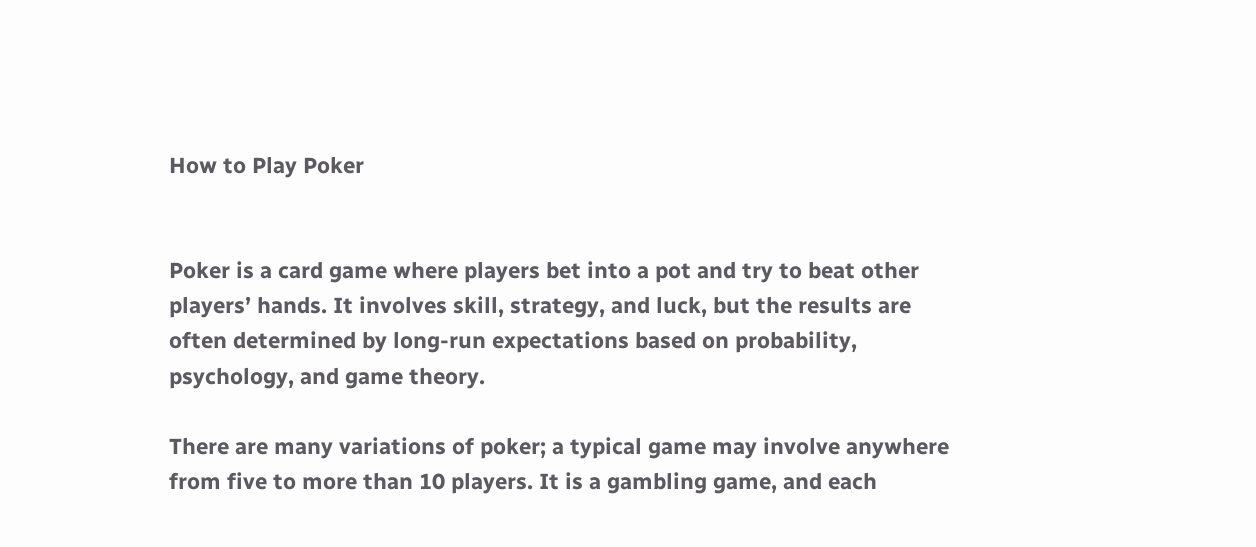How to Play Poker


Poker is a card game where players bet into a pot and try to beat other players’ hands. It involves skill, strategy, and luck, but the results are often determined by long-run expectations based on probability, psychology, and game theory.

There are many variations of poker; a typical game may involve anywhere from five to more than 10 players. It is a gambling game, and each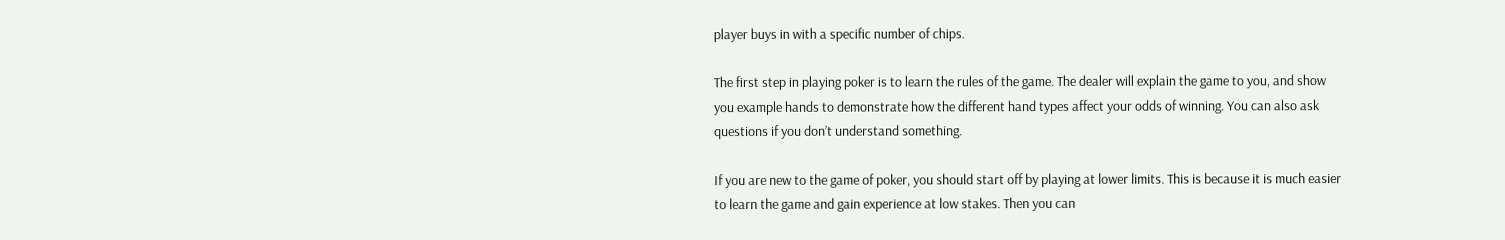player buys in with a specific number of chips.

The first step in playing poker is to learn the rules of the game. The dealer will explain the game to you, and show you example hands to demonstrate how the different hand types affect your odds of winning. You can also ask questions if you don’t understand something.

If you are new to the game of poker, you should start off by playing at lower limits. This is because it is much easier to learn the game and gain experience at low stakes. Then you can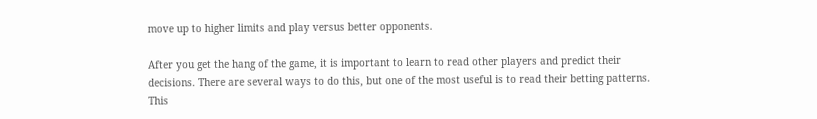move up to higher limits and play versus better opponents.

After you get the hang of the game, it is important to learn to read other players and predict their decisions. There are several ways to do this, but one of the most useful is to read their betting patterns. This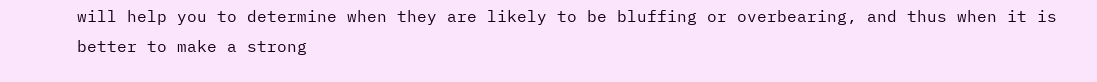will help you to determine when they are likely to be bluffing or overbearing, and thus when it is better to make a strong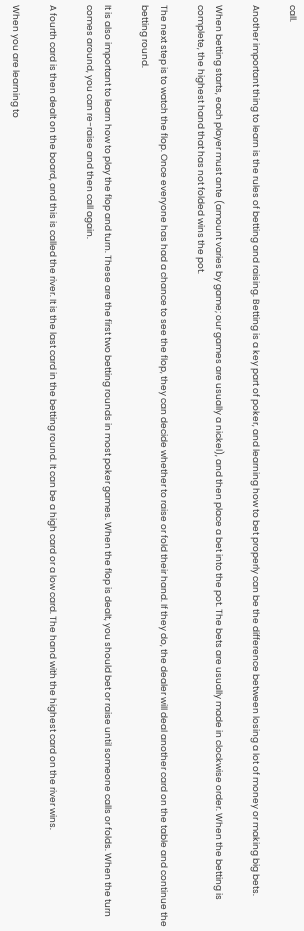call.

Another important thing to learn is the rules of betting and raising. Betting is a key part of poker, and learning how to bet properly can be the difference between losing a lot of money or making big bets.

When betting starts, each player must ante (amount varies by game; our games are usually a nickel), and then place a bet into the pot. The bets are usually made in clockwise order. When the betting is complete, the highest hand that has not folded wins the pot.

The next step is to watch the flop. Once everyone has had a chance to see the flop, they can decide whether to raise or fold their hand. If they do, the dealer will deal another card on the table and continue the betting round.

It is also important to learn how to play the flop and turn. These are the first two betting rounds in most poker games. When the flop is dealt, you should bet or raise until someone calls or folds. When the turn comes around, you can re-raise and then call again.

A fourth card is then dealt on the board, and this is called the river. It is the last card in the betting round. It can be a high card or a low card. The hand with the highest card on the river wins.

When you are learning to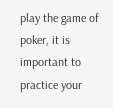play the game of poker, it is important to practice your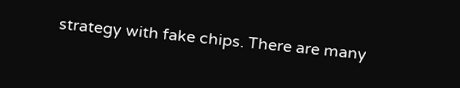strategy with fake chips. There are many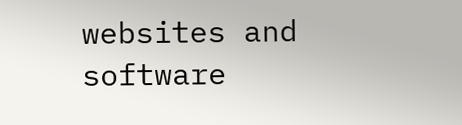websites and software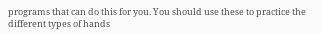programs that can do this for you. You should use these to practice the different types of hands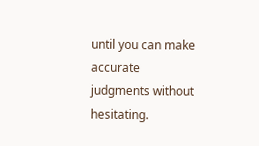until you can make accurate judgments without hesitating.